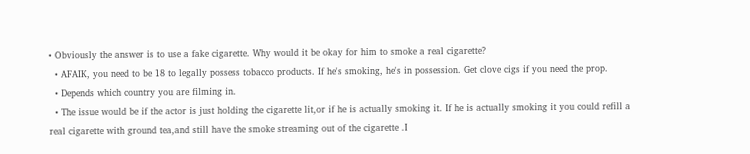• Obviously the answer is to use a fake cigarette. Why would it be okay for him to smoke a real cigarette?
  • AFAIK, you need to be 18 to legally possess tobacco products. If he's smoking, he's in possession. Get clove cigs if you need the prop.
  • Depends which country you are filming in.
  • The issue would be if the actor is just holding the cigarette lit,or if he is actually smoking it. If he is actually smoking it you could refill a real cigarette with ground tea,and still have the smoke streaming out of the cigarette .I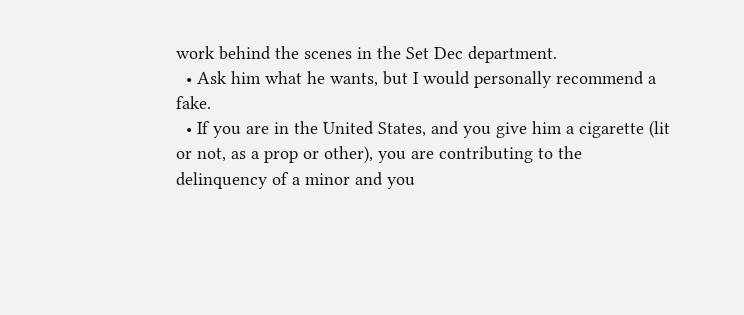work behind the scenes in the Set Dec department.
  • Ask him what he wants, but I would personally recommend a fake.
  • If you are in the United States, and you give him a cigarette (lit or not, as a prop or other), you are contributing to the delinquency of a minor and you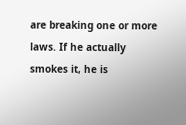are breaking one or more laws. If he actually smokes it, he is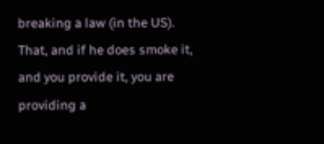breaking a law (in the US). That, and if he does smoke it, and you provide it, you are providing a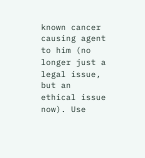known cancer causing agent to him (no longer just a legal issue, but an ethical issue now). Use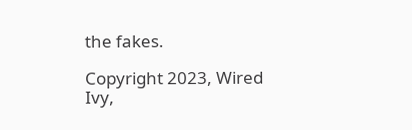the fakes.

Copyright 2023, Wired Ivy,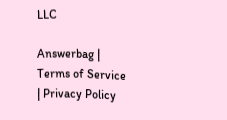LLC

Answerbag | Terms of Service | Privacy Policy